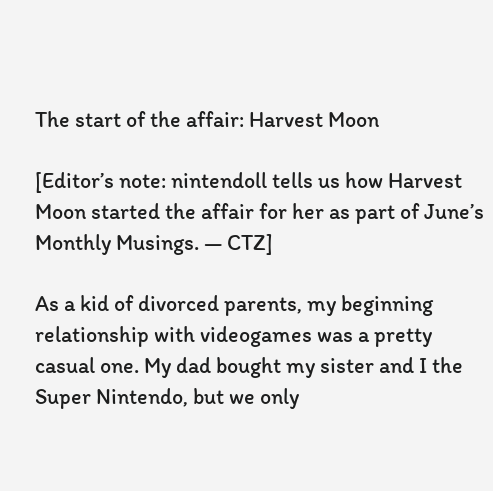The start of the affair: Harvest Moon

[Editor’s note: nintendoll tells us how Harvest Moon started the affair for her as part of June’s Monthly Musings. — CTZ]

As a kid of divorced parents, my beginning relationship with videogames was a pretty casual one. My dad bought my sister and I the Super Nintendo, but we only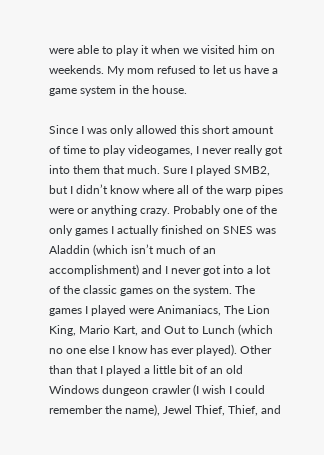were able to play it when we visited him on weekends. My mom refused to let us have a game system in the house.

Since I was only allowed this short amount of time to play videogames, I never really got into them that much. Sure I played SMB2, but I didn’t know where all of the warp pipes were or anything crazy. Probably one of the only games I actually finished on SNES was Aladdin (which isn’t much of an accomplishment) and I never got into a lot of the classic games on the system. The games I played were Animaniacs, The Lion King, Mario Kart, and Out to Lunch (which no one else I know has ever played). Other than that I played a little bit of an old Windows dungeon crawler (I wish I could remember the name), Jewel Thief, Thief, and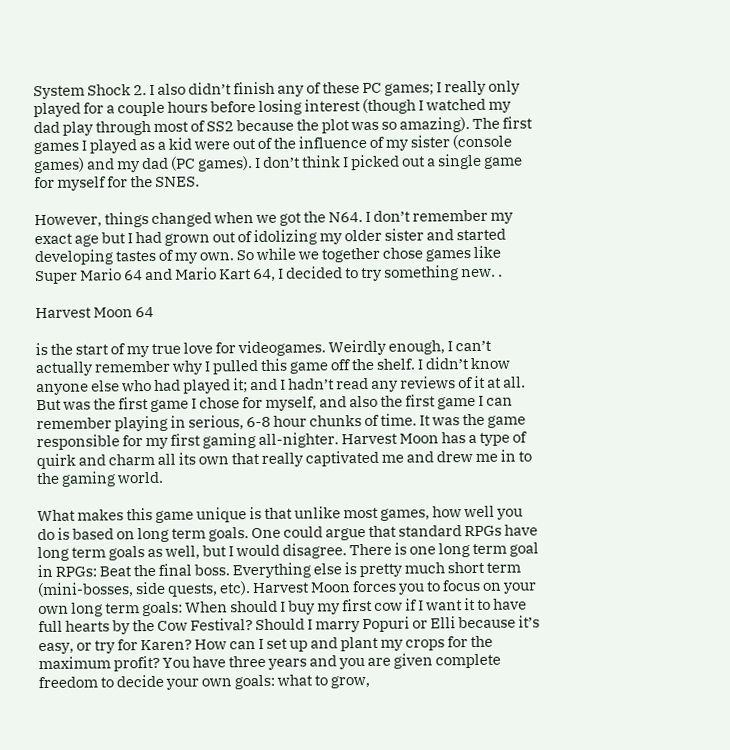System Shock 2. I also didn’t finish any of these PC games; I really only played for a couple hours before losing interest (though I watched my dad play through most of SS2 because the plot was so amazing). The first games I played as a kid were out of the influence of my sister (console games) and my dad (PC games). I don’t think I picked out a single game for myself for the SNES.

However, things changed when we got the N64. I don’t remember my exact age but I had grown out of idolizing my older sister and started developing tastes of my own. So while we together chose games like Super Mario 64 and Mario Kart 64, I decided to try something new. .

Harvest Moon 64

is the start of my true love for videogames. Weirdly enough, I can’t actually remember why I pulled this game off the shelf. I didn’t know anyone else who had played it; and I hadn’t read any reviews of it at all. But was the first game I chose for myself, and also the first game I can remember playing in serious, 6-8 hour chunks of time. It was the game responsible for my first gaming all-nighter. Harvest Moon has a type of quirk and charm all its own that really captivated me and drew me in to the gaming world.

What makes this game unique is that unlike most games, how well you do is based on long term goals. One could argue that standard RPGs have long term goals as well, but I would disagree. There is one long term goal in RPGs: Beat the final boss. Everything else is pretty much short term (mini-bosses, side quests, etc). Harvest Moon forces you to focus on your own long term goals: When should I buy my first cow if I want it to have full hearts by the Cow Festival? Should I marry Popuri or Elli because it’s easy, or try for Karen? How can I set up and plant my crops for the maximum profit? You have three years and you are given complete freedom to decide your own goals: what to grow,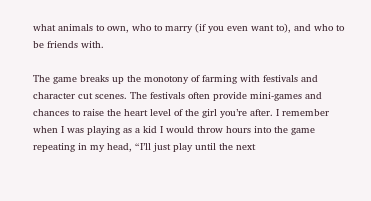what animals to own, who to marry (if you even want to), and who to be friends with.

The game breaks up the monotony of farming with festivals and character cut scenes. The festivals often provide mini-games and chances to raise the heart level of the girl you’re after. I remember when I was playing as a kid I would throw hours into the game repeating in my head, “I’ll just play until the next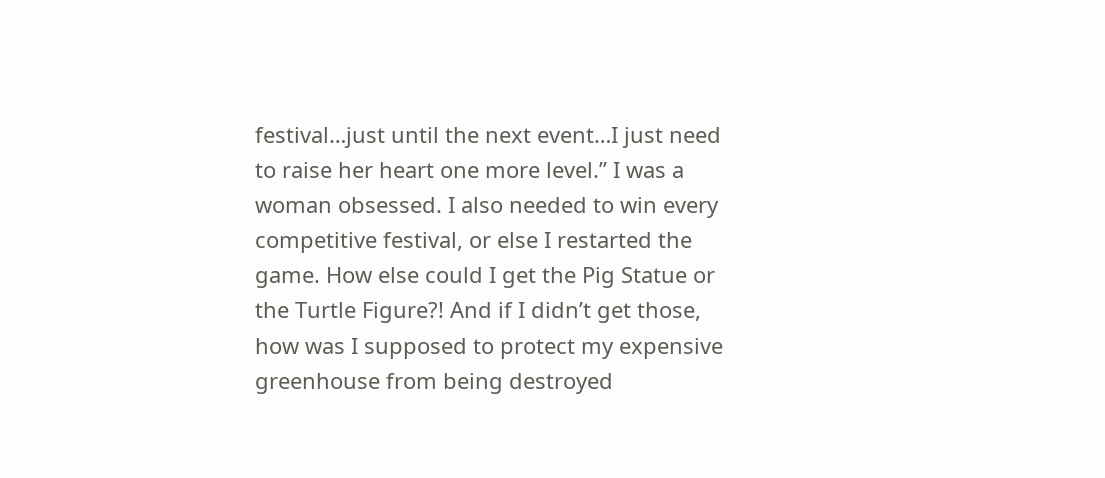festival…just until the next event…I just need to raise her heart one more level.” I was a woman obsessed. I also needed to win every competitive festival, or else I restarted the game. How else could I get the Pig Statue or the Turtle Figure?! And if I didn’t get those, how was I supposed to protect my expensive greenhouse from being destroyed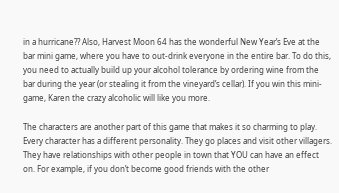in a hurricane?? Also, Harvest Moon 64 has the wonderful New Year’s Eve at the bar mini game, where you have to out-drink everyone in the entire bar. To do this, you need to actually build up your alcohol tolerance by ordering wine from the bar during the year (or stealing it from the vineyard’s cellar). If you win this mini-game, Karen the crazy alcoholic will like you more.

The characters are another part of this game that makes it so charming to play. Every character has a different personality. They go places and visit other villagers. They have relationships with other people in town that YOU can have an effect on. For example, if you don’t become good friends with the other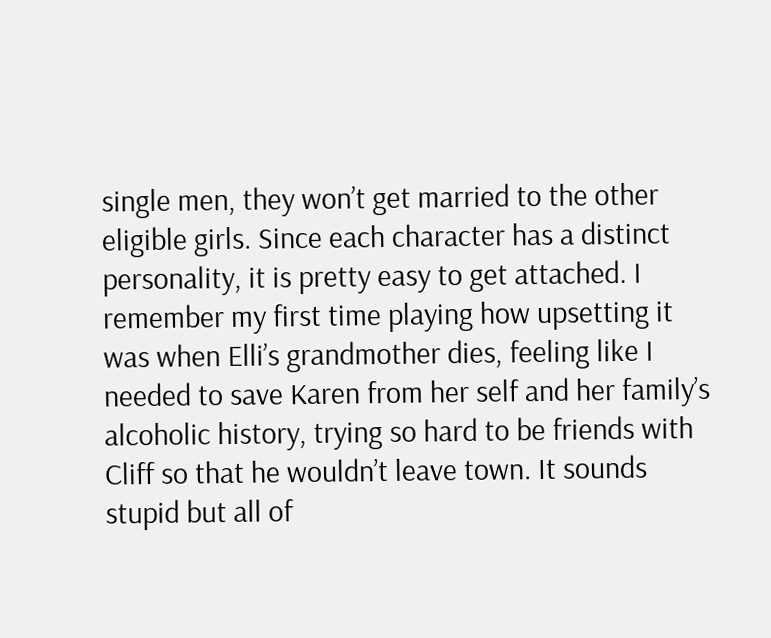single men, they won’t get married to the other eligible girls. Since each character has a distinct personality, it is pretty easy to get attached. I remember my first time playing how upsetting it was when Elli’s grandmother dies, feeling like I needed to save Karen from her self and her family’s alcoholic history, trying so hard to be friends with Cliff so that he wouldn’t leave town. It sounds stupid but all of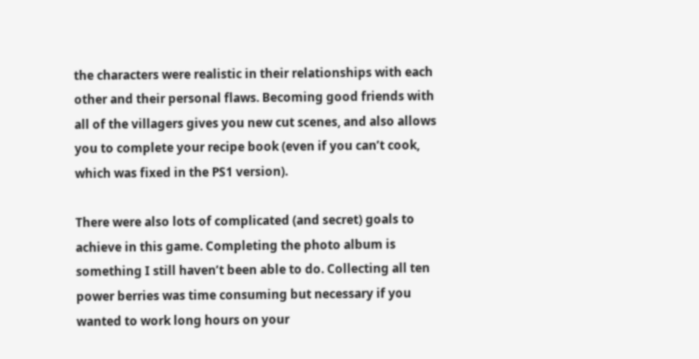the characters were realistic in their relationships with each other and their personal flaws. Becoming good friends with all of the villagers gives you new cut scenes, and also allows you to complete your recipe book (even if you can’t cook, which was fixed in the PS1 version).

There were also lots of complicated (and secret) goals to achieve in this game. Completing the photo album is something I still haven’t been able to do. Collecting all ten power berries was time consuming but necessary if you wanted to work long hours on your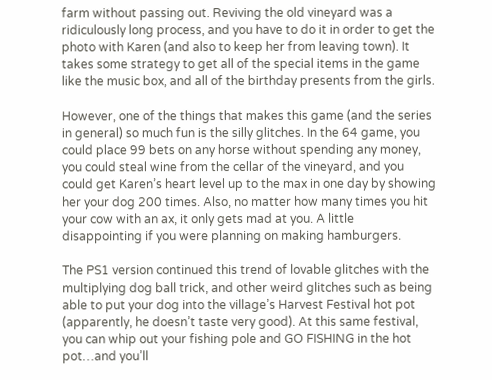farm without passing out. Reviving the old vineyard was a ridiculously long process, and you have to do it in order to get the photo with Karen (and also to keep her from leaving town). It takes some strategy to get all of the special items in the game like the music box, and all of the birthday presents from the girls.

However, one of the things that makes this game (and the series in general) so much fun is the silly glitches. In the 64 game, you could place 99 bets on any horse without spending any money, you could steal wine from the cellar of the vineyard, and you could get Karen’s heart level up to the max in one day by showing her your dog 200 times. Also, no matter how many times you hit your cow with an ax, it only gets mad at you. A little disappointing if you were planning on making hamburgers.

The PS1 version continued this trend of lovable glitches with the multiplying dog ball trick, and other weird glitches such as being able to put your dog into the village’s Harvest Festival hot pot (apparently, he doesn’t taste very good). At this same festival, you can whip out your fishing pole and GO FISHING in the hot pot…and you’ll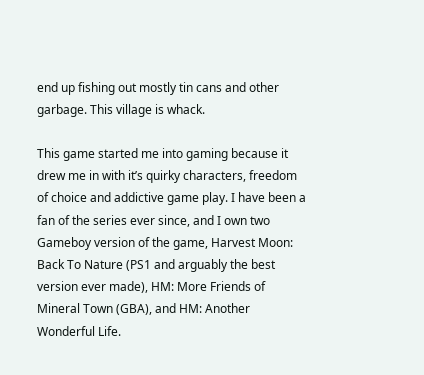end up fishing out mostly tin cans and other garbage. This village is whack.

This game started me into gaming because it drew me in with it’s quirky characters, freedom of choice and addictive game play. I have been a fan of the series ever since, and I own two Gameboy version of the game, Harvest Moon: Back To Nature (PS1 and arguably the best version ever made), HM: More Friends of Mineral Town (GBA), and HM: Another Wonderful Life.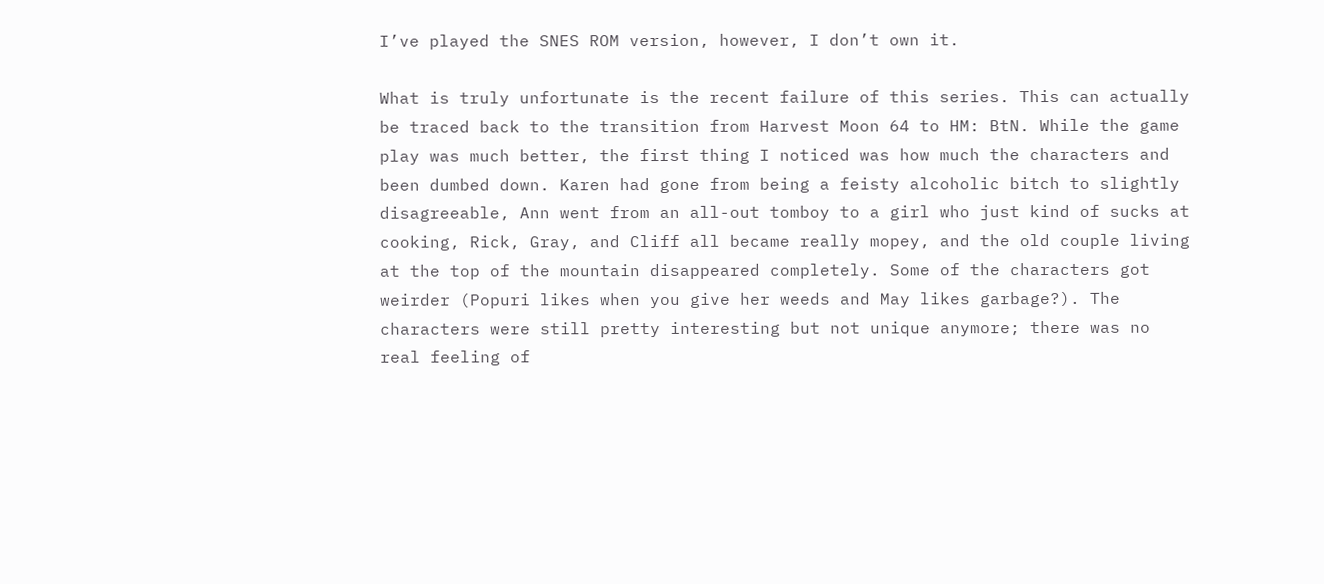I’ve played the SNES ROM version, however, I don’t own it.

What is truly unfortunate is the recent failure of this series. This can actually be traced back to the transition from Harvest Moon 64 to HM: BtN. While the game play was much better, the first thing I noticed was how much the characters and been dumbed down. Karen had gone from being a feisty alcoholic bitch to slightly disagreeable, Ann went from an all-out tomboy to a girl who just kind of sucks at cooking, Rick, Gray, and Cliff all became really mopey, and the old couple living at the top of the mountain disappeared completely. Some of the characters got weirder (Popuri likes when you give her weeds and May likes garbage?). The characters were still pretty interesting but not unique anymore; there was no real feeling of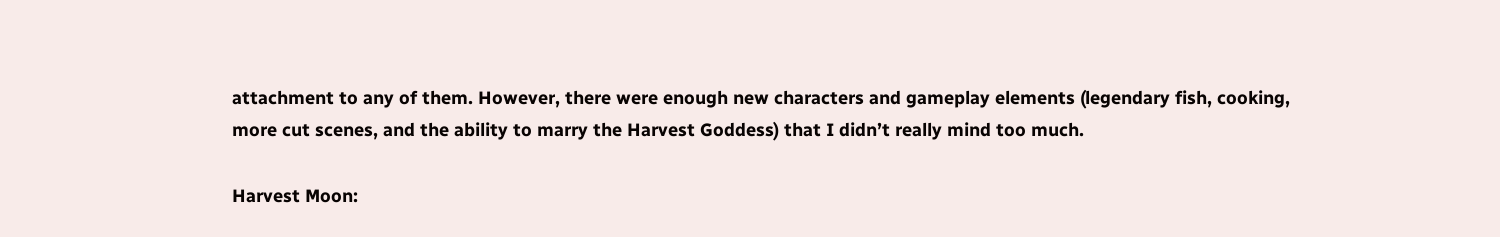attachment to any of them. However, there were enough new characters and gameplay elements (legendary fish, cooking, more cut scenes, and the ability to marry the Harvest Goddess) that I didn’t really mind too much.

Harvest Moon: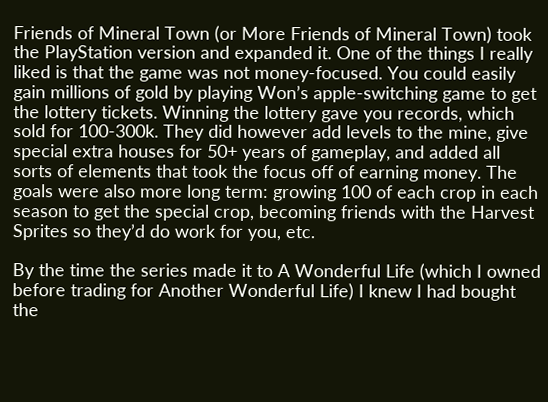Friends of Mineral Town (or More Friends of Mineral Town) took the PlayStation version and expanded it. One of the things I really liked is that the game was not money-focused. You could easily gain millions of gold by playing Won’s apple-switching game to get the lottery tickets. Winning the lottery gave you records, which sold for 100-300k. They did however add levels to the mine, give special extra houses for 50+ years of gameplay, and added all sorts of elements that took the focus off of earning money. The goals were also more long term: growing 100 of each crop in each season to get the special crop, becoming friends with the Harvest Sprites so they’d do work for you, etc.

By the time the series made it to A Wonderful Life (which I owned before trading for Another Wonderful Life) I knew I had bought the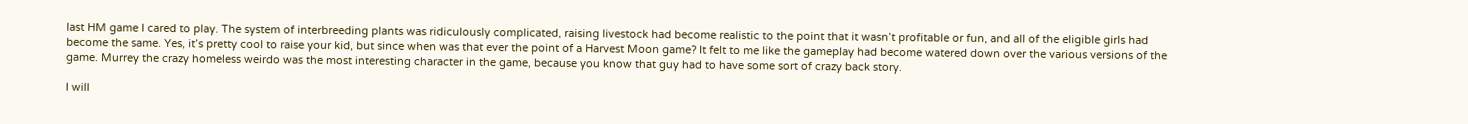last HM game I cared to play. The system of interbreeding plants was ridiculously complicated, raising livestock had become realistic to the point that it wasn’t profitable or fun, and all of the eligible girls had become the same. Yes, it’s pretty cool to raise your kid, but since when was that ever the point of a Harvest Moon game? It felt to me like the gameplay had become watered down over the various versions of the game. Murrey the crazy homeless weirdo was the most interesting character in the game, because you know that guy had to have some sort of crazy back story.

I will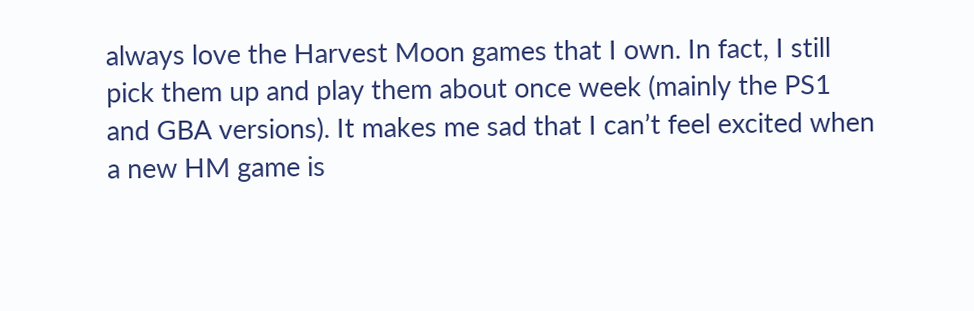always love the Harvest Moon games that I own. In fact, I still pick them up and play them about once week (mainly the PS1 and GBA versions). It makes me sad that I can’t feel excited when a new HM game is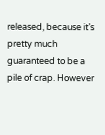released, because it’s pretty much guaranteed to be a pile of crap. However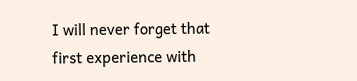I will never forget that first experience with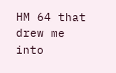HM 64 that drew me into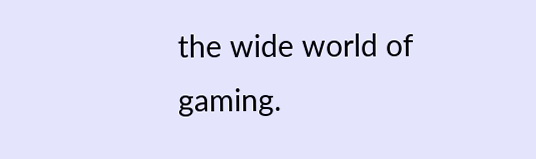the wide world of gaming.